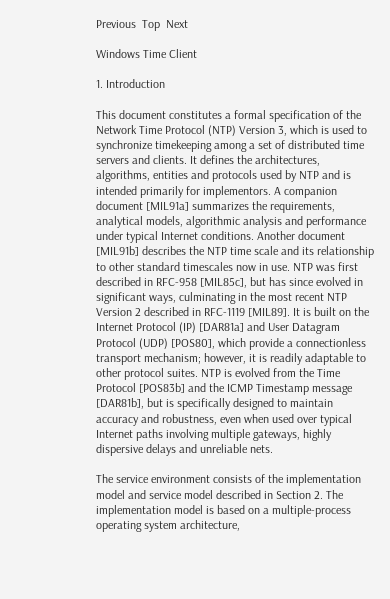Previous  Top  Next

Windows Time Client

1. Introduction

This document constitutes a formal specification of the Network Time Protocol (NTP) Version 3, which is used to synchronize timekeeping among a set of distributed time servers and clients. It defines the architectures, algorithms, entities and protocols used by NTP and is intended primarily for implementors. A companion document [MIL91a] summarizes the requirements, analytical models, algorithmic analysis and performance under typical Internet conditions. Another document [MIL91b] describes the NTP time scale and its relationship to other standard timescales now in use. NTP was first described in RFC-958 [MIL85c], but has since evolved in significant ways, culminating in the most recent NTP Version 2 described in RFC-1119 [MIL89]. It is built on the Internet Protocol (IP) [DAR81a] and User Datagram Protocol (UDP) [POS80], which provide a connectionless transport mechanism; however, it is readily adaptable to other protocol suites. NTP is evolved from the Time Protocol [POS83b] and the ICMP Timestamp message [DAR81b], but is specifically designed to maintain accuracy and robustness, even when used over typical Internet paths involving multiple gateways, highly dispersive delays and unreliable nets.

The service environment consists of the implementation model and service model described in Section 2. The implementation model is based on a multiple-process operating system architecture,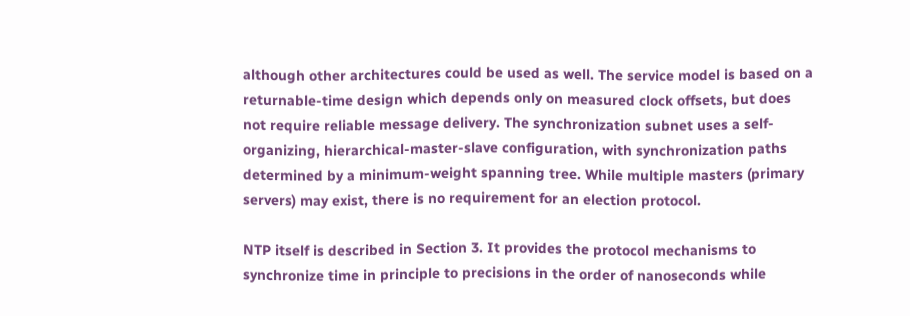although other architectures could be used as well. The service model is based on a returnable-time design which depends only on measured clock offsets, but does not require reliable message delivery. The synchronization subnet uses a self-organizing, hierarchical-master-slave configuration, with synchronization paths determined by a minimum-weight spanning tree. While multiple masters (primary servers) may exist, there is no requirement for an election protocol.

NTP itself is described in Section 3. It provides the protocol mechanisms to synchronize time in principle to precisions in the order of nanoseconds while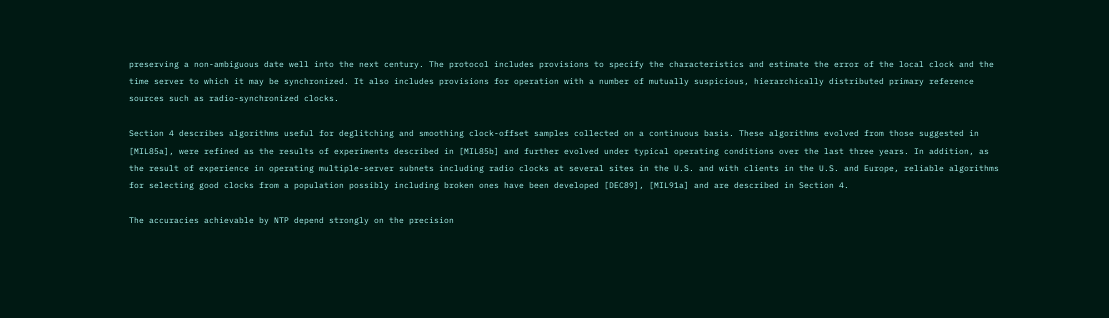preserving a non-ambiguous date well into the next century. The protocol includes provisions to specify the characteristics and estimate the error of the local clock and the time server to which it may be synchronized. It also includes provisions for operation with a number of mutually suspicious, hierarchically distributed primary reference sources such as radio-synchronized clocks.

Section 4 describes algorithms useful for deglitching and smoothing clock-offset samples collected on a continuous basis. These algorithms evolved from those suggested in [MIL85a], were refined as the results of experiments described in [MIL85b] and further evolved under typical operating conditions over the last three years. In addition, as the result of experience in operating multiple-server subnets including radio clocks at several sites in the U.S. and with clients in the U.S. and Europe, reliable algorithms for selecting good clocks from a population possibly including broken ones have been developed [DEC89], [MIL91a] and are described in Section 4.

The accuracies achievable by NTP depend strongly on the precision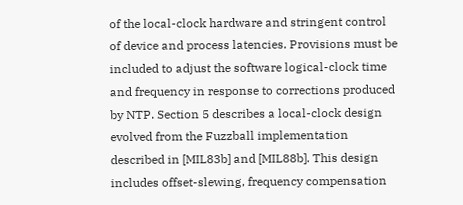of the local-clock hardware and stringent control of device and process latencies. Provisions must be included to adjust the software logical-clock time and frequency in response to corrections produced by NTP. Section 5 describes a local-clock design evolved from the Fuzzball implementation described in [MIL83b] and [MIL88b]. This design includes offset-slewing, frequency compensation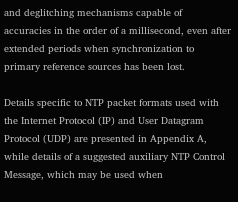and deglitching mechanisms capable of accuracies in the order of a millisecond, even after extended periods when synchronization to primary reference sources has been lost.

Details specific to NTP packet formats used with the Internet Protocol (IP) and User Datagram Protocol (UDP) are presented in Appendix A, while details of a suggested auxiliary NTP Control Message, which may be used when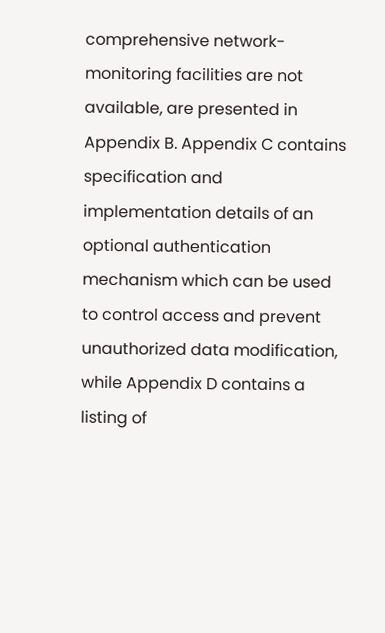comprehensive network-monitoring facilities are not available, are presented in Appendix B. Appendix C contains specification and implementation details of an optional authentication mechanism which can be used to control access and prevent unauthorized data modification, while Appendix D contains a listing of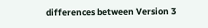differences between Version 3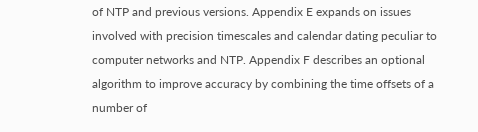of NTP and previous versions. Appendix E expands on issues involved with precision timescales and calendar dating peculiar to computer networks and NTP. Appendix F describes an optional algorithm to improve accuracy by combining the time offsets of a number of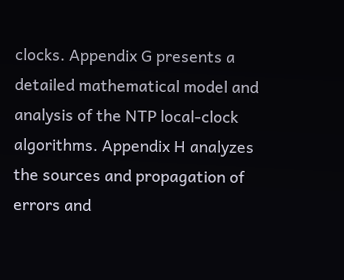clocks. Appendix G presents a detailed mathematical model and analysis of the NTP local-clock algorithms. Appendix H analyzes the sources and propagation of errors and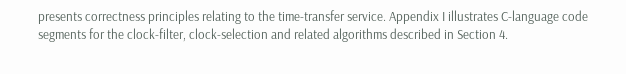presents correctness principles relating to the time-transfer service. Appendix I illustrates C-language code segments for the clock-filter, clock-selection and related algorithms described in Section 4.